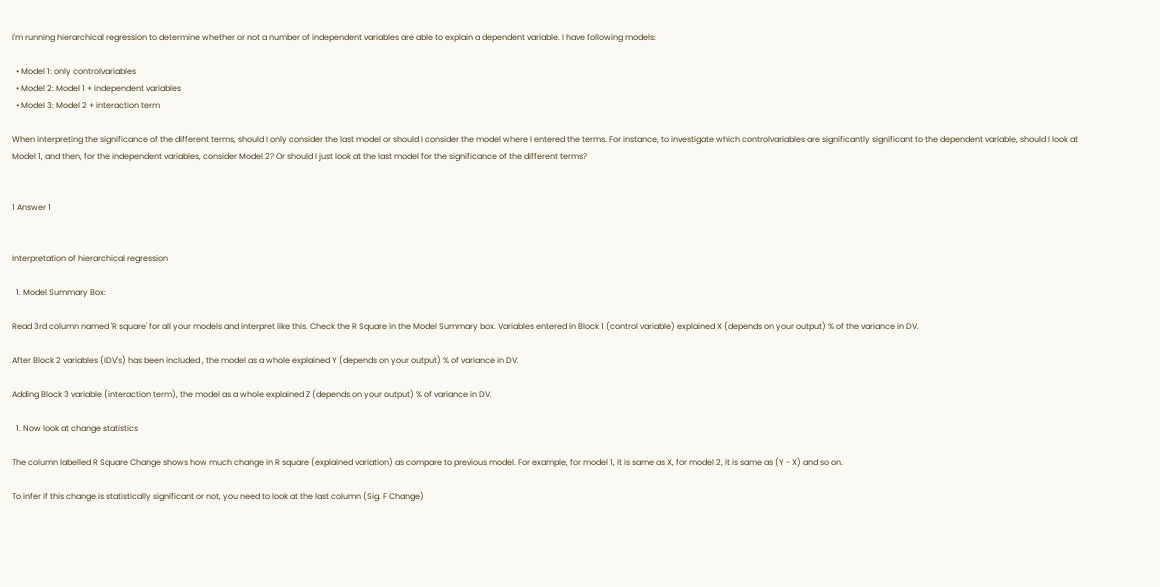I'm running hierarchical regression to determine whether or not a number of independent variables are able to explain a dependent variable. I have following models:

  • Model 1: only controlvariables
  • Model 2: Model 1 + independent variables
  • Model 3: Model 2 + interaction term

When interpreting the significance of the different terms, should I only consider the last model or should I consider the model where I entered the terms. For instance, to investigate which controlvariables are significantly significant to the dependent variable, should I look at Model 1, and then, for the independent variables, consider Model 2? Or should I just look at the last model for the significance of the different terms?


1 Answer 1


Interpretation of hierarchical regression

  1. Model Summary Box:

Read 3rd column named 'R square' for all your models and interpret like this. Check the R Square in the Model Summary box. Variables entered in Block 1 (control variable) explained X (depends on your output) % of the variance in DV.

After Block 2 variables (IDV's) has been included , the model as a whole explained Y (depends on your output) % of variance in DV.

Adding Block 3 variable (interaction term), the model as a whole explained Z (depends on your output) % of variance in DV.

  1. Now look at change statistics

The column labelled R Square Change shows how much change in R square (explained variation) as compare to previous model. For example, for model 1, it is same as X, for model 2, it is same as (Y - X) and so on.

To infer if this change is statistically significant or not, you need to look at the last column (Sig. F Change)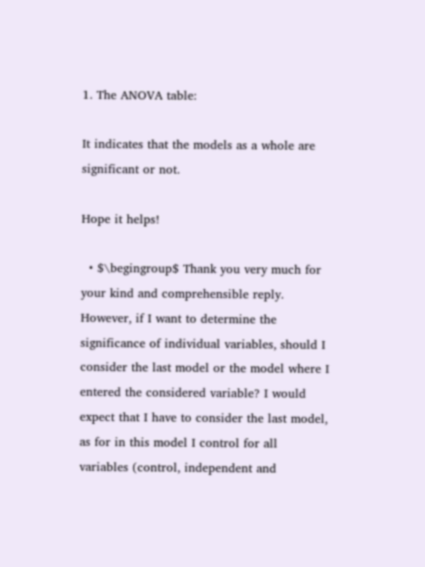1. The ANOVA table:

It indicates that the models as a whole are significant or not.

Hope it helps!

  • $\begingroup$ Thank you very much for your kind and comprehensible reply. However, if I want to determine the significance of individual variables, should I consider the last model or the model where I entered the considered variable? I would expect that I have to consider the last model, as for in this model I control for all variables (control, independent and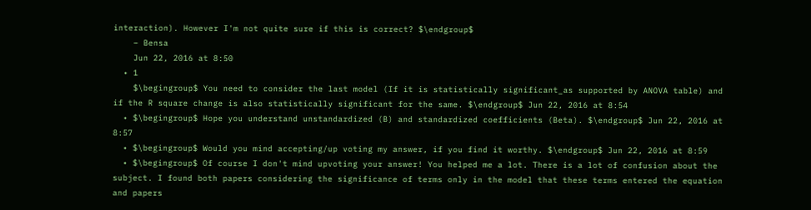interaction). However I'm not quite sure if this is correct? $\endgroup$
    – Bensa
    Jun 22, 2016 at 8:50
  • 1
    $\begingroup$ You need to consider the last model (If it is statistically significant_as supported by ANOVA table) and if the R square change is also statistically significant for the same. $\endgroup$ Jun 22, 2016 at 8:54
  • $\begingroup$ Hope you understand unstandardized (B) and standardized coefficients (Beta). $\endgroup$ Jun 22, 2016 at 8:57
  • $\begingroup$ Would you mind accepting/up voting my answer, if you find it worthy. $\endgroup$ Jun 22, 2016 at 8:59
  • $\begingroup$ Of course I don't mind upvoting your answer! You helped me a lot. There is a lot of confusion about the subject. I found both papers considering the significance of terms only in the model that these terms entered the equation and papers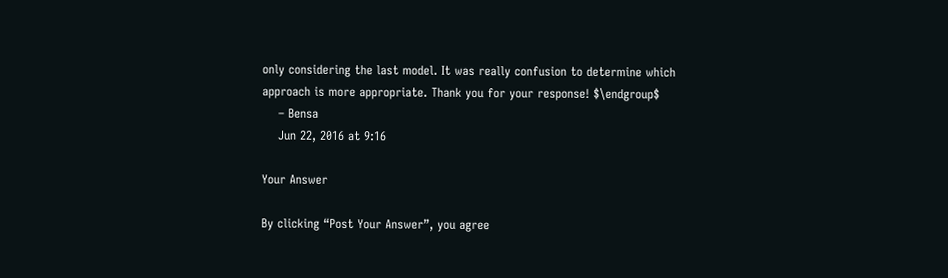only considering the last model. It was really confusion to determine which approach is more appropriate. Thank you for your response! $\endgroup$
    – Bensa
    Jun 22, 2016 at 9:16

Your Answer

By clicking “Post Your Answer”, you agree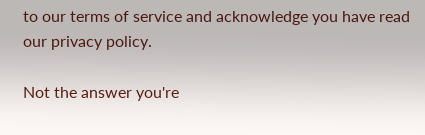to our terms of service and acknowledge you have read our privacy policy.

Not the answer you're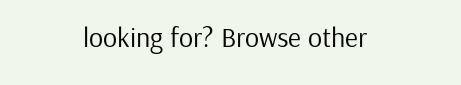looking for? Browse other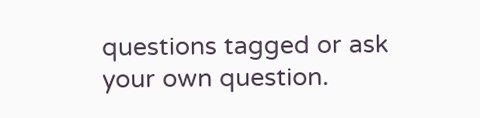questions tagged or ask your own question.